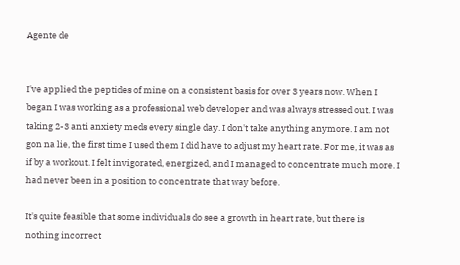Agente de


I've applied the peptides of mine on a consistent basis for over 3 years now. When I began I was working as a professional web developer and was always stressed out. I was taking 2-3 anti anxiety meds every single day. I don't take anything anymore. I am not gon na lie, the first time I used them I did have to adjust my heart rate. For me, it was as if by a workout. I felt invigorated, energized, and I managed to concentrate much more. I had never been in a position to concentrate that way before.

It's quite feasible that some individuals do see a growth in heart rate, but there is nothing incorrect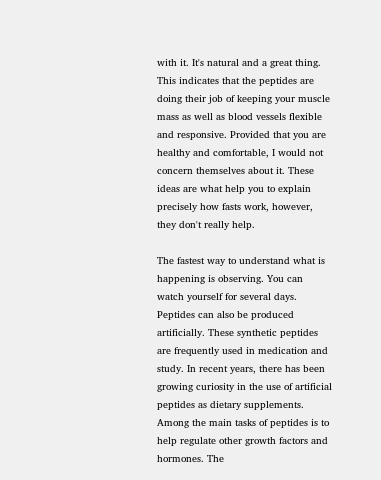with it. It's natural and a great thing. This indicates that the peptides are doing their job of keeping your muscle mass as well as blood vessels flexible and responsive. Provided that you are healthy and comfortable, I would not concern themselves about it. These ideas are what help you to explain precisely how fasts work, however, they don't really help.

The fastest way to understand what is happening is observing. You can watch yourself for several days. Peptides can also be produced artificially. These synthetic peptides are frequently used in medication and study. In recent years, there has been growing curiosity in the use of artificial peptides as dietary supplements. Among the main tasks of peptides is to help regulate other growth factors and hormones. The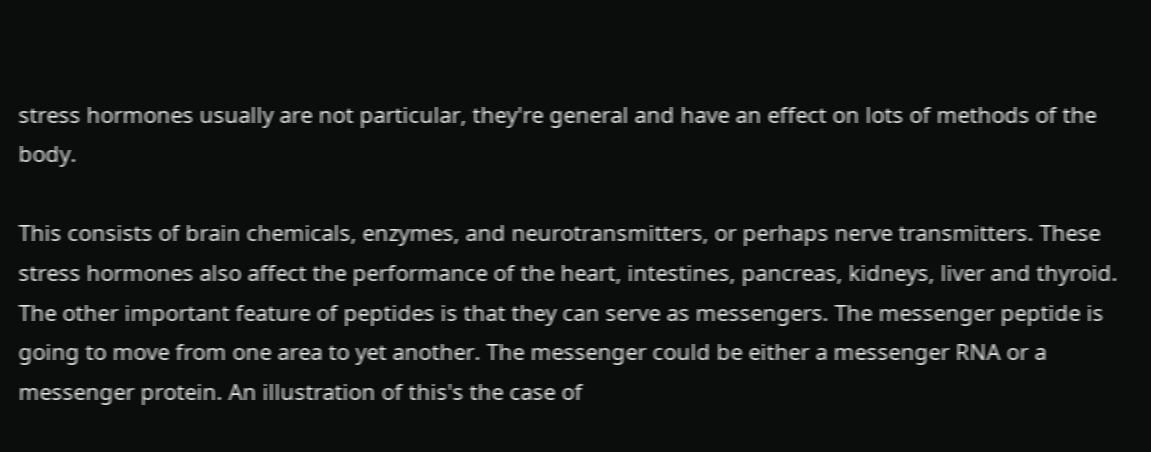stress hormones usually are not particular, they're general and have an effect on lots of methods of the body.

This consists of brain chemicals, enzymes, and neurotransmitters, or perhaps nerve transmitters. These stress hormones also affect the performance of the heart, intestines, pancreas, kidneys, liver and thyroid. The other important feature of peptides is that they can serve as messengers. The messenger peptide is going to move from one area to yet another. The messenger could be either a messenger RNA or a messenger protein. An illustration of this's the case of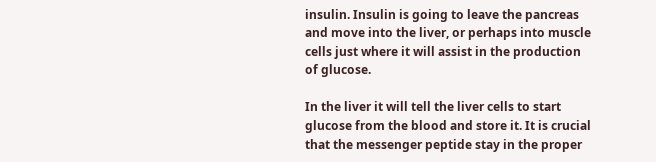insulin. Insulin is going to leave the pancreas and move into the liver, or perhaps into muscle cells just where it will assist in the production of glucose.

In the liver it will tell the liver cells to start glucose from the blood and store it. It is crucial that the messenger peptide stay in the proper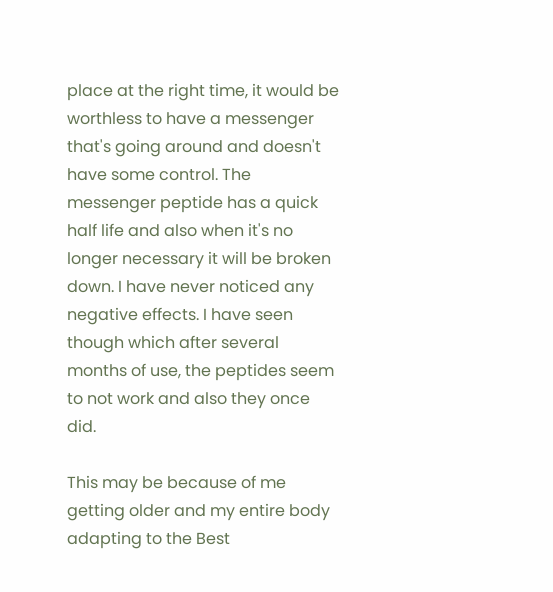place at the right time, it would be worthless to have a messenger that's going around and doesn't have some control. The messenger peptide has a quick half life and also when it's no longer necessary it will be broken down. I have never noticed any negative effects. I have seen though which after several months of use, the peptides seem to not work and also they once did.

This may be because of me getting older and my entire body adapting to the Best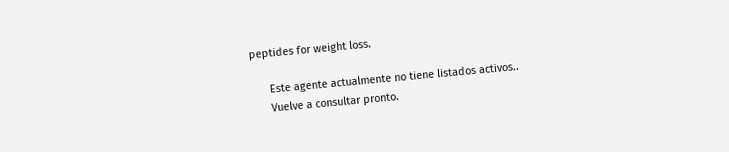peptides for weight loss.

      Este agente actualmente no tiene listados activos..
      Vuelve a consultar pronto.